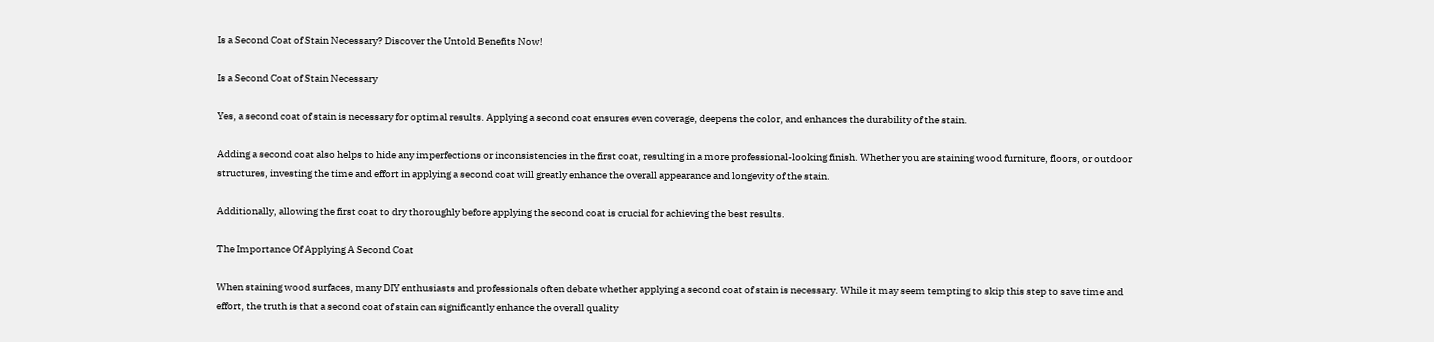Is a Second Coat of Stain Necessary? Discover the Untold Benefits Now!

Is a Second Coat of Stain Necessary

Yes, a second coat of stain is necessary for optimal results. Applying a second coat ensures even coverage, deepens the color, and enhances the durability of the stain.

Adding a second coat also helps to hide any imperfections or inconsistencies in the first coat, resulting in a more professional-looking finish. Whether you are staining wood furniture, floors, or outdoor structures, investing the time and effort in applying a second coat will greatly enhance the overall appearance and longevity of the stain.

Additionally, allowing the first coat to dry thoroughly before applying the second coat is crucial for achieving the best results.

The Importance Of Applying A Second Coat

When staining wood surfaces, many DIY enthusiasts and professionals often debate whether applying a second coat of stain is necessary. While it may seem tempting to skip this step to save time and effort, the truth is that a second coat of stain can significantly enhance the overall quality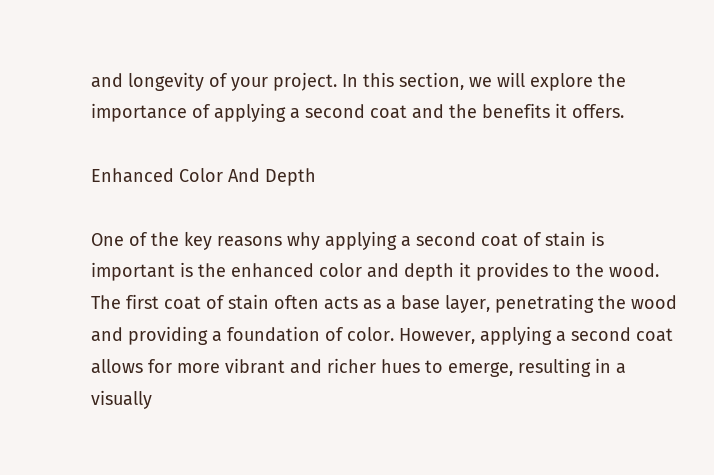and longevity of your project. In this section, we will explore the importance of applying a second coat and the benefits it offers.

Enhanced Color And Depth

One of the key reasons why applying a second coat of stain is important is the enhanced color and depth it provides to the wood. The first coat of stain often acts as a base layer, penetrating the wood and providing a foundation of color. However, applying a second coat allows for more vibrant and richer hues to emerge, resulting in a visually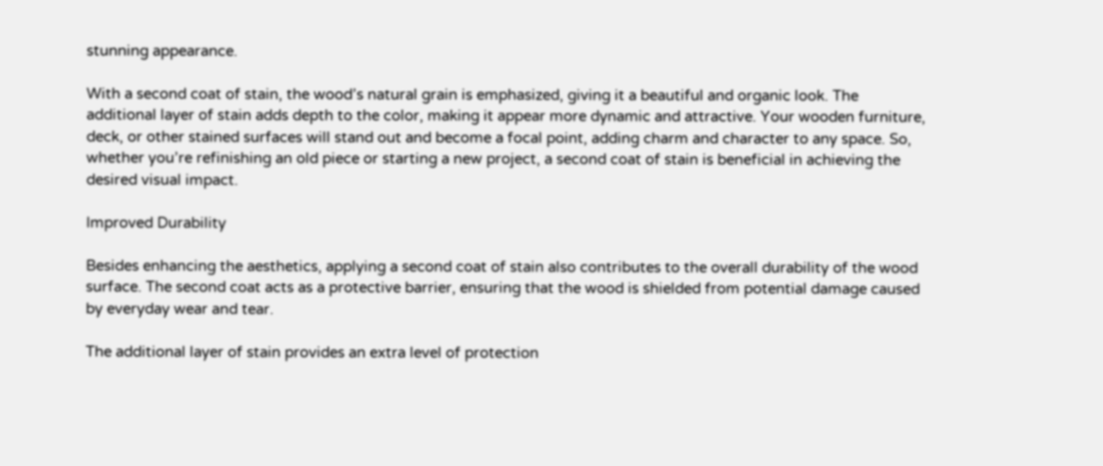stunning appearance.

With a second coat of stain, the wood’s natural grain is emphasized, giving it a beautiful and organic look. The additional layer of stain adds depth to the color, making it appear more dynamic and attractive. Your wooden furniture, deck, or other stained surfaces will stand out and become a focal point, adding charm and character to any space. So, whether you’re refinishing an old piece or starting a new project, a second coat of stain is beneficial in achieving the desired visual impact.

Improved Durability

Besides enhancing the aesthetics, applying a second coat of stain also contributes to the overall durability of the wood surface. The second coat acts as a protective barrier, ensuring that the wood is shielded from potential damage caused by everyday wear and tear.

The additional layer of stain provides an extra level of protection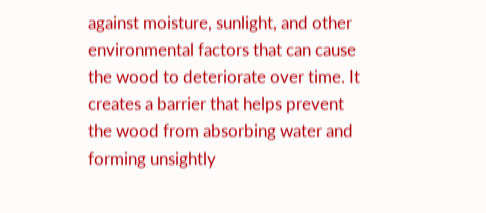against moisture, sunlight, and other environmental factors that can cause the wood to deteriorate over time. It creates a barrier that helps prevent the wood from absorbing water and forming unsightly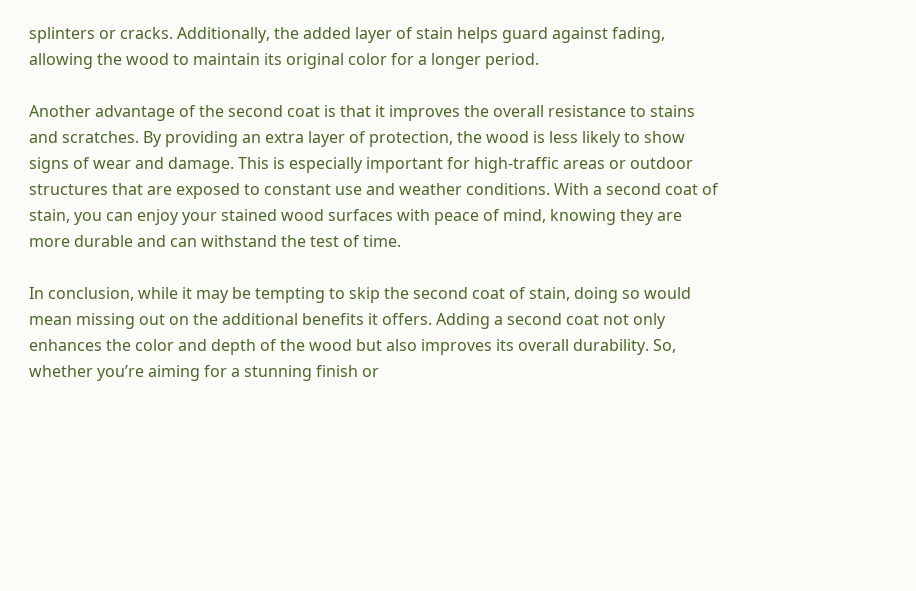splinters or cracks. Additionally, the added layer of stain helps guard against fading, allowing the wood to maintain its original color for a longer period.

Another advantage of the second coat is that it improves the overall resistance to stains and scratches. By providing an extra layer of protection, the wood is less likely to show signs of wear and damage. This is especially important for high-traffic areas or outdoor structures that are exposed to constant use and weather conditions. With a second coat of stain, you can enjoy your stained wood surfaces with peace of mind, knowing they are more durable and can withstand the test of time.

In conclusion, while it may be tempting to skip the second coat of stain, doing so would mean missing out on the additional benefits it offers. Adding a second coat not only enhances the color and depth of the wood but also improves its overall durability. So, whether you’re aiming for a stunning finish or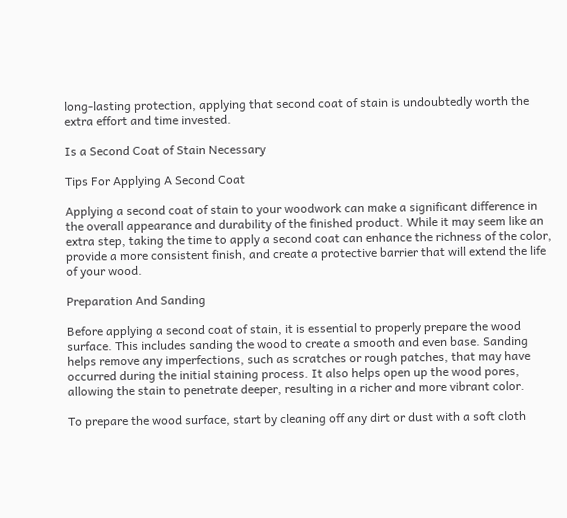long-lasting protection, applying that second coat of stain is undoubtedly worth the extra effort and time invested.

Is a Second Coat of Stain Necessary

Tips For Applying A Second Coat

Applying a second coat of stain to your woodwork can make a significant difference in the overall appearance and durability of the finished product. While it may seem like an extra step, taking the time to apply a second coat can enhance the richness of the color, provide a more consistent finish, and create a protective barrier that will extend the life of your wood.

Preparation And Sanding

Before applying a second coat of stain, it is essential to properly prepare the wood surface. This includes sanding the wood to create a smooth and even base. Sanding helps remove any imperfections, such as scratches or rough patches, that may have occurred during the initial staining process. It also helps open up the wood pores, allowing the stain to penetrate deeper, resulting in a richer and more vibrant color.

To prepare the wood surface, start by cleaning off any dirt or dust with a soft cloth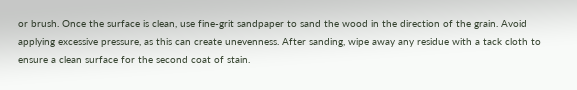or brush. Once the surface is clean, use fine-grit sandpaper to sand the wood in the direction of the grain. Avoid applying excessive pressure, as this can create unevenness. After sanding, wipe away any residue with a tack cloth to ensure a clean surface for the second coat of stain.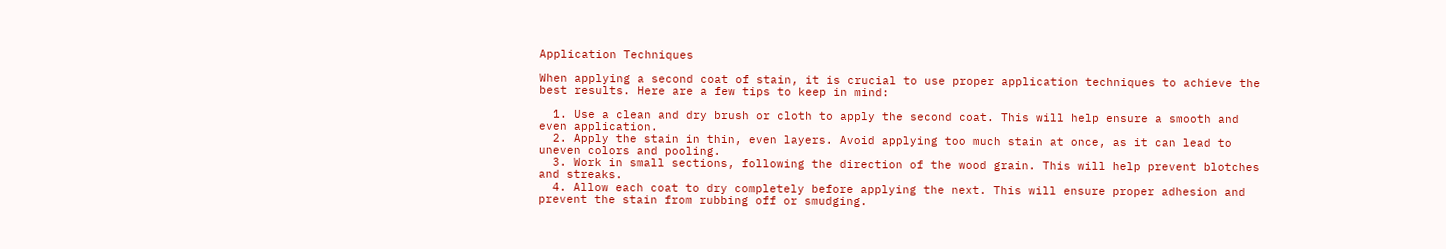Application Techniques

When applying a second coat of stain, it is crucial to use proper application techniques to achieve the best results. Here are a few tips to keep in mind:

  1. Use a clean and dry brush or cloth to apply the second coat. This will help ensure a smooth and even application.
  2. Apply the stain in thin, even layers. Avoid applying too much stain at once, as it can lead to uneven colors and pooling.
  3. Work in small sections, following the direction of the wood grain. This will help prevent blotches and streaks.
  4. Allow each coat to dry completely before applying the next. This will ensure proper adhesion and prevent the stain from rubbing off or smudging.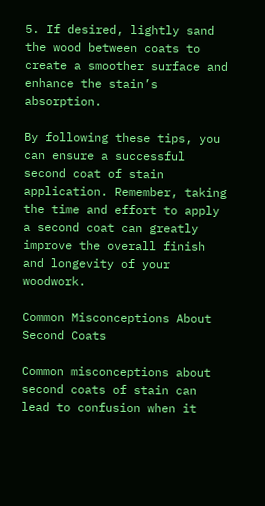5. If desired, lightly sand the wood between coats to create a smoother surface and enhance the stain’s absorption.

By following these tips, you can ensure a successful second coat of stain application. Remember, taking the time and effort to apply a second coat can greatly improve the overall finish and longevity of your woodwork.

Common Misconceptions About Second Coats

Common misconceptions about second coats of stain can lead to confusion when it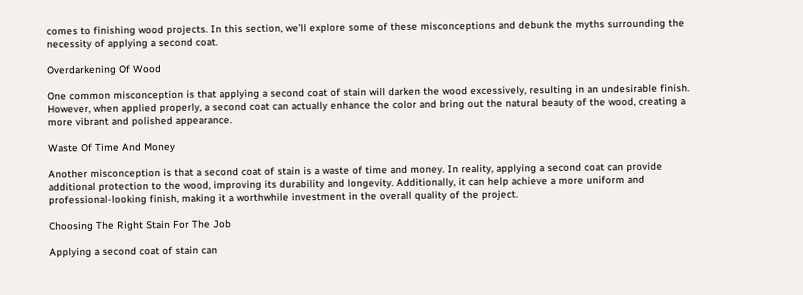comes to finishing wood projects. In this section, we’ll explore some of these misconceptions and debunk the myths surrounding the necessity of applying a second coat.

Overdarkening Of Wood

One common misconception is that applying a second coat of stain will darken the wood excessively, resulting in an undesirable finish. However, when applied properly, a second coat can actually enhance the color and bring out the natural beauty of the wood, creating a more vibrant and polished appearance.

Waste Of Time And Money

Another misconception is that a second coat of stain is a waste of time and money. In reality, applying a second coat can provide additional protection to the wood, improving its durability and longevity. Additionally, it can help achieve a more uniform and professional-looking finish, making it a worthwhile investment in the overall quality of the project.

Choosing The Right Stain For The Job

Applying a second coat of stain can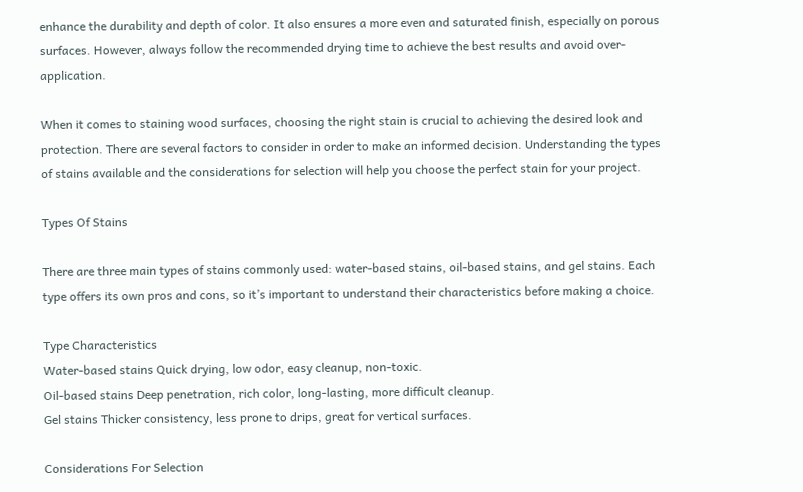enhance the durability and depth of color. It also ensures a more even and saturated finish, especially on porous surfaces. However, always follow the recommended drying time to achieve the best results and avoid over-application.

When it comes to staining wood surfaces, choosing the right stain is crucial to achieving the desired look and protection. There are several factors to consider in order to make an informed decision. Understanding the types of stains available and the considerations for selection will help you choose the perfect stain for your project.

Types Of Stains

There are three main types of stains commonly used: water-based stains, oil-based stains, and gel stains. Each type offers its own pros and cons, so it’s important to understand their characteristics before making a choice.

Type Characteristics
Water-based stains Quick drying, low odor, easy cleanup, non-toxic.
Oil-based stains Deep penetration, rich color, long-lasting, more difficult cleanup.
Gel stains Thicker consistency, less prone to drips, great for vertical surfaces.

Considerations For Selection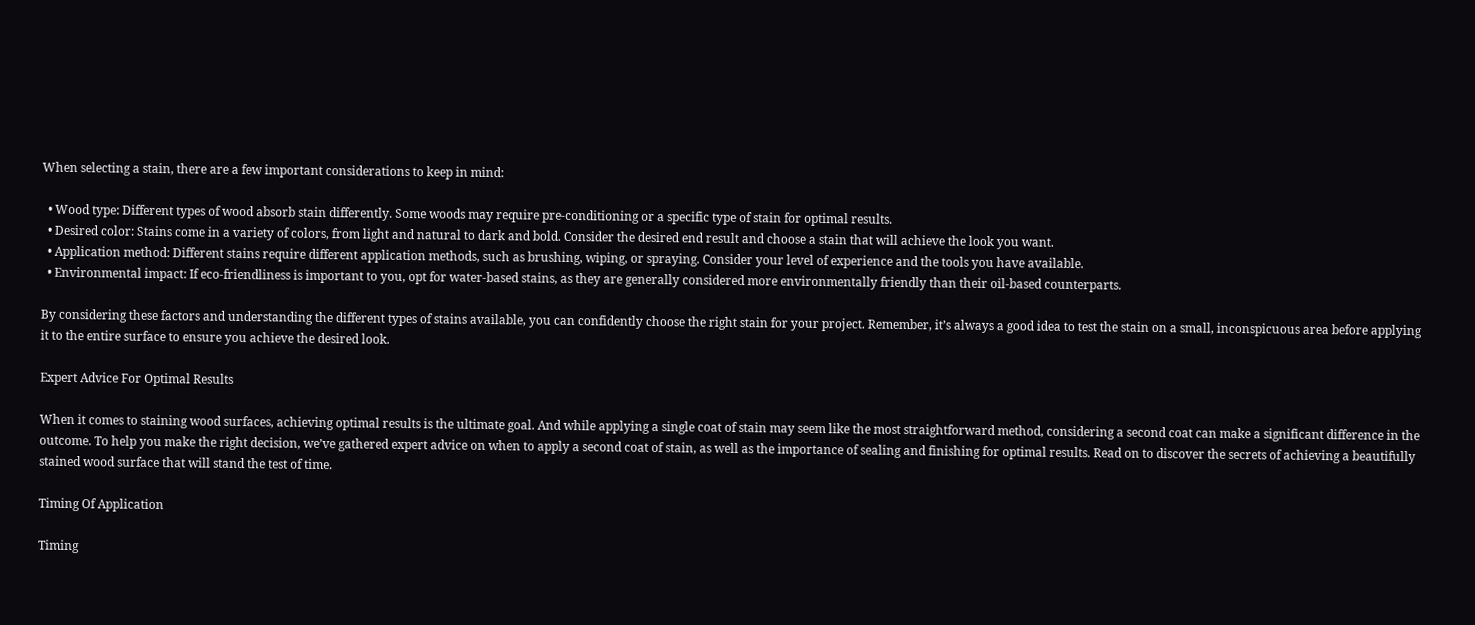When selecting a stain, there are a few important considerations to keep in mind:

  • Wood type: Different types of wood absorb stain differently. Some woods may require pre-conditioning or a specific type of stain for optimal results.
  • Desired color: Stains come in a variety of colors, from light and natural to dark and bold. Consider the desired end result and choose a stain that will achieve the look you want.
  • Application method: Different stains require different application methods, such as brushing, wiping, or spraying. Consider your level of experience and the tools you have available.
  • Environmental impact: If eco-friendliness is important to you, opt for water-based stains, as they are generally considered more environmentally friendly than their oil-based counterparts.

By considering these factors and understanding the different types of stains available, you can confidently choose the right stain for your project. Remember, it’s always a good idea to test the stain on a small, inconspicuous area before applying it to the entire surface to ensure you achieve the desired look.

Expert Advice For Optimal Results

When it comes to staining wood surfaces, achieving optimal results is the ultimate goal. And while applying a single coat of stain may seem like the most straightforward method, considering a second coat can make a significant difference in the outcome. To help you make the right decision, we’ve gathered expert advice on when to apply a second coat of stain, as well as the importance of sealing and finishing for optimal results. Read on to discover the secrets of achieving a beautifully stained wood surface that will stand the test of time.

Timing Of Application

Timing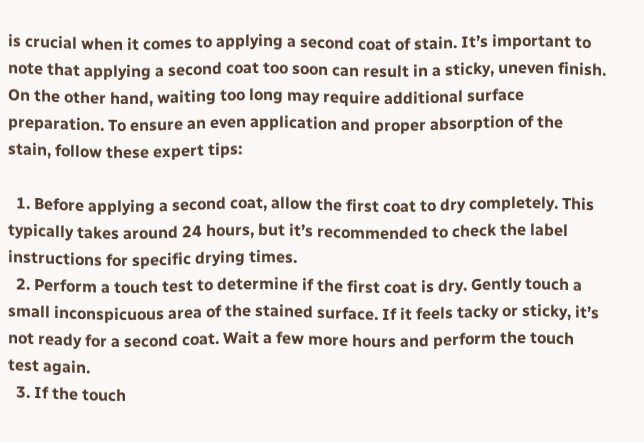is crucial when it comes to applying a second coat of stain. It’s important to note that applying a second coat too soon can result in a sticky, uneven finish. On the other hand, waiting too long may require additional surface preparation. To ensure an even application and proper absorption of the stain, follow these expert tips:

  1. Before applying a second coat, allow the first coat to dry completely. This typically takes around 24 hours, but it’s recommended to check the label instructions for specific drying times.
  2. Perform a touch test to determine if the first coat is dry. Gently touch a small inconspicuous area of the stained surface. If it feels tacky or sticky, it’s not ready for a second coat. Wait a few more hours and perform the touch test again.
  3. If the touch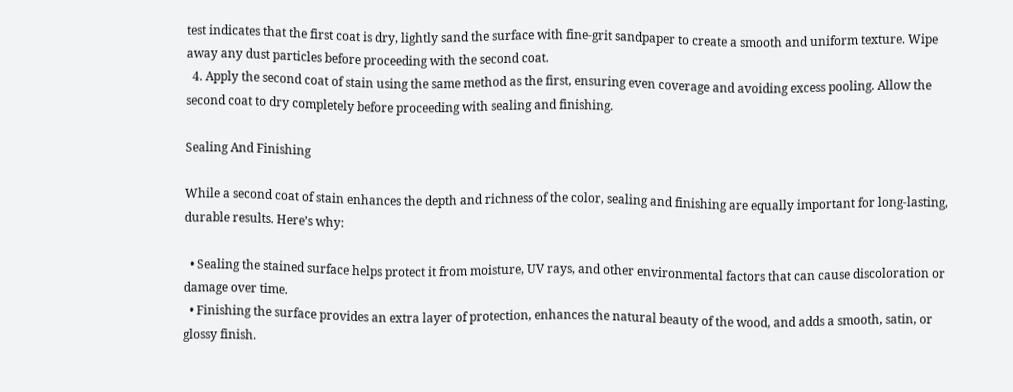test indicates that the first coat is dry, lightly sand the surface with fine-grit sandpaper to create a smooth and uniform texture. Wipe away any dust particles before proceeding with the second coat.
  4. Apply the second coat of stain using the same method as the first, ensuring even coverage and avoiding excess pooling. Allow the second coat to dry completely before proceeding with sealing and finishing.

Sealing And Finishing

While a second coat of stain enhances the depth and richness of the color, sealing and finishing are equally important for long-lasting, durable results. Here’s why:

  • Sealing the stained surface helps protect it from moisture, UV rays, and other environmental factors that can cause discoloration or damage over time.
  • Finishing the surface provides an extra layer of protection, enhances the natural beauty of the wood, and adds a smooth, satin, or glossy finish.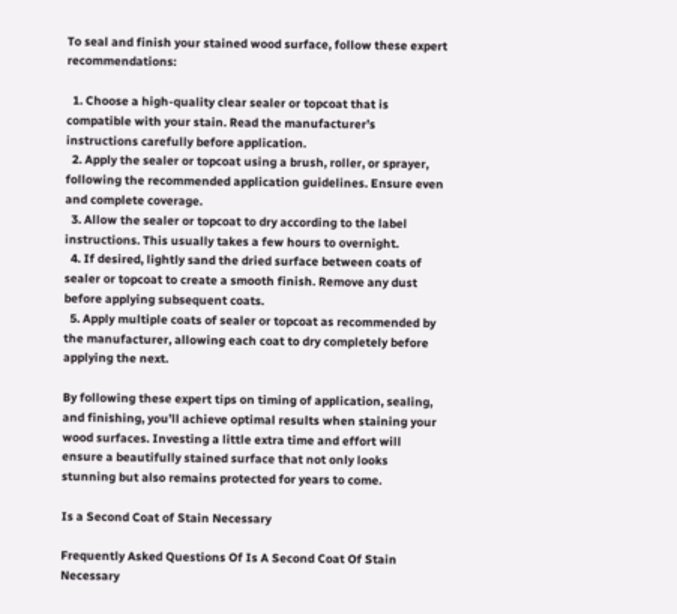To seal and finish your stained wood surface, follow these expert recommendations:

  1. Choose a high-quality clear sealer or topcoat that is compatible with your stain. Read the manufacturer’s instructions carefully before application.
  2. Apply the sealer or topcoat using a brush, roller, or sprayer, following the recommended application guidelines. Ensure even and complete coverage.
  3. Allow the sealer or topcoat to dry according to the label instructions. This usually takes a few hours to overnight.
  4. If desired, lightly sand the dried surface between coats of sealer or topcoat to create a smooth finish. Remove any dust before applying subsequent coats.
  5. Apply multiple coats of sealer or topcoat as recommended by the manufacturer, allowing each coat to dry completely before applying the next.

By following these expert tips on timing of application, sealing, and finishing, you’ll achieve optimal results when staining your wood surfaces. Investing a little extra time and effort will ensure a beautifully stained surface that not only looks stunning but also remains protected for years to come.

Is a Second Coat of Stain Necessary

Frequently Asked Questions Of Is A Second Coat Of Stain Necessary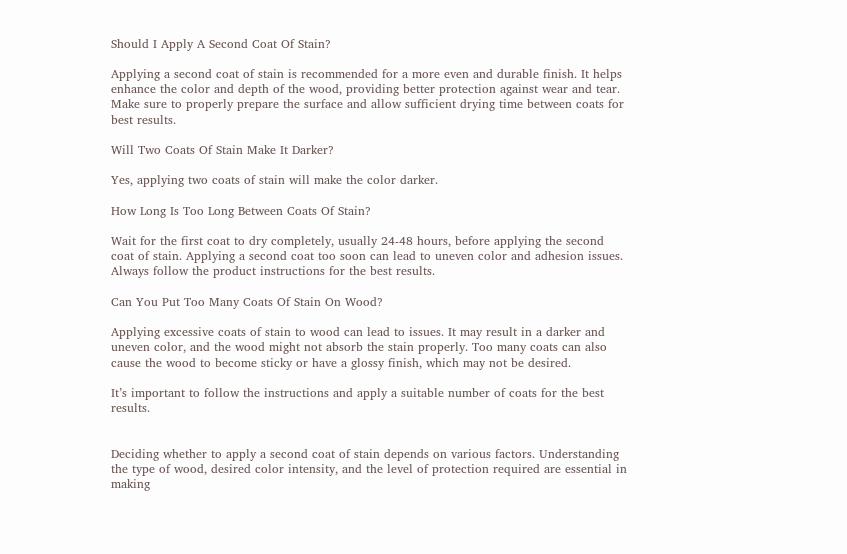Should I Apply A Second Coat Of Stain?

Applying a second coat of stain is recommended for a more even and durable finish. It helps enhance the color and depth of the wood, providing better protection against wear and tear. Make sure to properly prepare the surface and allow sufficient drying time between coats for best results.

Will Two Coats Of Stain Make It Darker?

Yes, applying two coats of stain will make the color darker.

How Long Is Too Long Between Coats Of Stain?

Wait for the first coat to dry completely, usually 24-48 hours, before applying the second coat of stain. Applying a second coat too soon can lead to uneven color and adhesion issues. Always follow the product instructions for the best results.

Can You Put Too Many Coats Of Stain On Wood?

Applying excessive coats of stain to wood can lead to issues. It may result in a darker and uneven color, and the wood might not absorb the stain properly. Too many coats can also cause the wood to become sticky or have a glossy finish, which may not be desired.

It’s important to follow the instructions and apply a suitable number of coats for the best results.


Deciding whether to apply a second coat of stain depends on various factors. Understanding the type of wood, desired color intensity, and the level of protection required are essential in making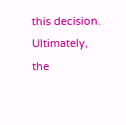this decision. Ultimately, the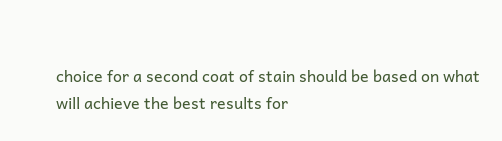choice for a second coat of stain should be based on what will achieve the best results for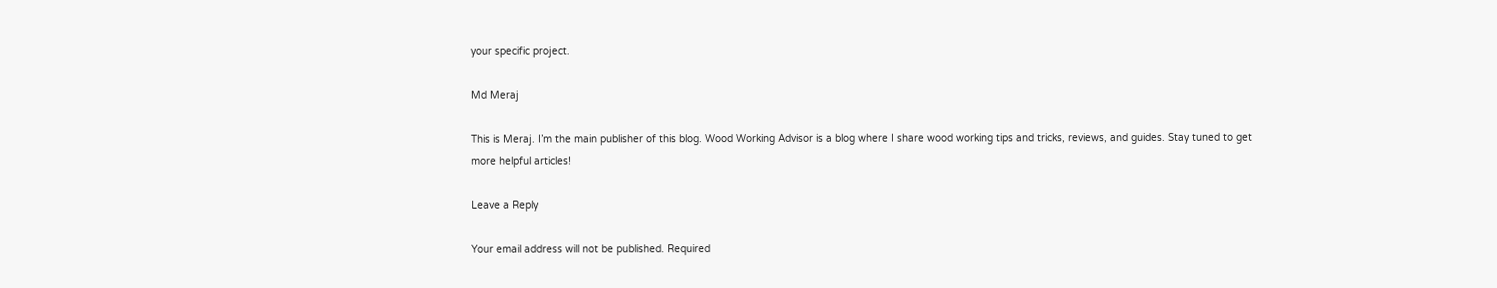your specific project.

Md Meraj

This is Meraj. I’m the main publisher of this blog. Wood Working Advisor is a blog where I share wood working tips and tricks, reviews, and guides. Stay tuned to get more helpful articles!

Leave a Reply

Your email address will not be published. Required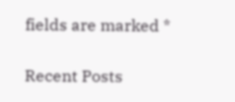fields are marked *

Recent Posts